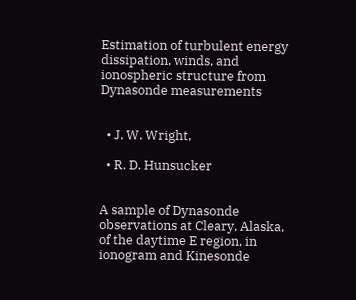Estimation of turbulent energy dissipation, winds, and ionospheric structure from Dynasonde measurements


  • J. W. Wright,

  • R. D. Hunsucker


A sample of Dynasonde observations at Cleary, Alaska, of the daytime E region, in ionogram and Kinesonde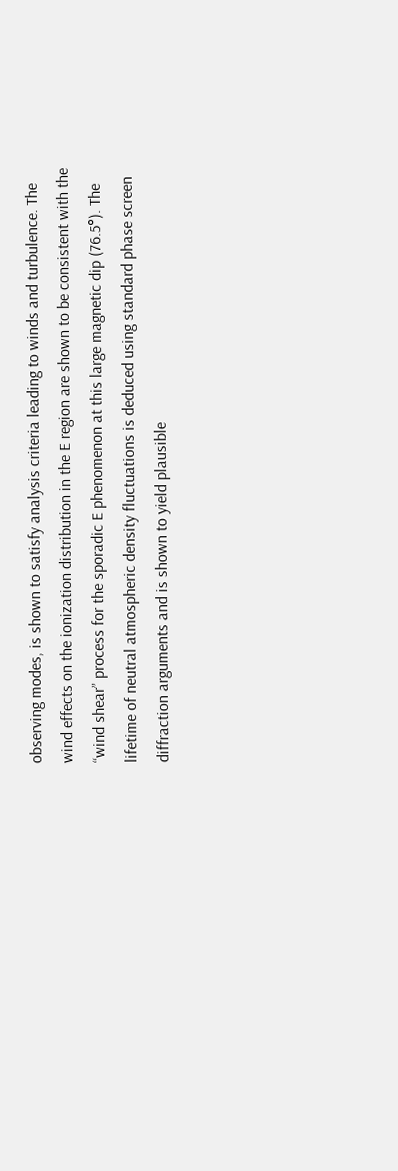observing modes, is shown to satisfy analysis criteria leading to winds and turbulence. The wind effects on the ionization distribution in the E region are shown to be consistent with the “wind shear” process for the sporadic E phenomenon at this large magnetic dip (76.5°). The lifetime of neutral atmospheric density fluctuations is deduced using standard phase screen diffraction arguments and is shown to yield plausible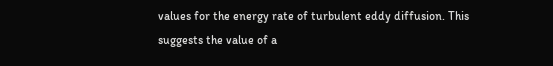values for the energy rate of turbulent eddy diffusion. This suggests the value of a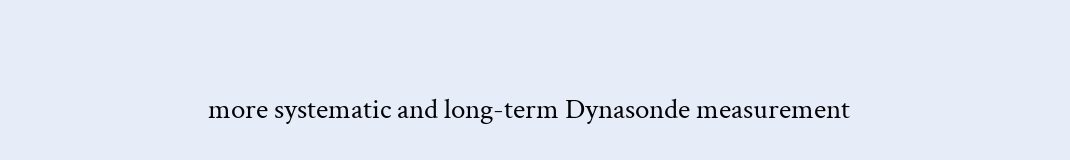more systematic and long-term Dynasonde measurement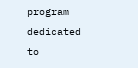program dedicated to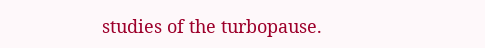studies of the turbopause.